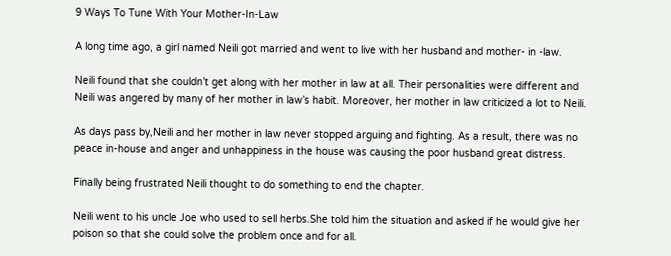9 Ways To Tune With Your Mother-In-Law

A long time ago, a girl named Neili got married and went to live with her husband and mother- in -law.

Neili found that she couldn’t get along with her mother in law at all. Their personalities were different and Neili was angered by many of her mother in law’s habit. Moreover, her mother in law criticized a lot to Neili.

As days pass by,Neili and her mother in law never stopped arguing and fighting. As a result, there was no peace in-house and anger and unhappiness in the house was causing the poor husband great distress.

Finally being frustrated Neili thought to do something to end the chapter.

Neili went to his uncle Joe who used to sell herbs.She told him the situation and asked if he would give her poison so that she could solve the problem once and for all.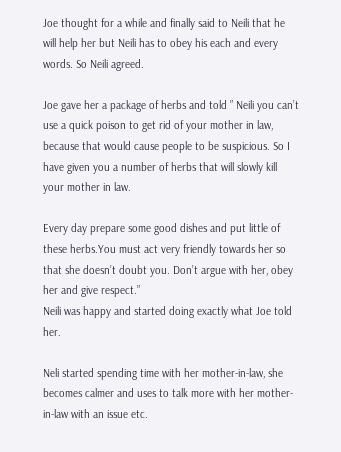Joe thought for a while and finally said to Neili that he will help her but Neili has to obey his each and every words. So Neili agreed.

Joe gave her a package of herbs and told ” Neili you can’t use a quick poison to get rid of your mother in law, because that would cause people to be suspicious. So I have given you a number of herbs that will slowly kill your mother in law.

Every day prepare some good dishes and put little of these herbs.You must act very friendly towards her so that she doesn’t doubt you. Don’t argue with her, obey her and give respect.”
Neili was happy and started doing exactly what Joe told her.

Neli started spending time with her mother-in-law, she becomes calmer and uses to talk more with her mother-in-law with an issue etc.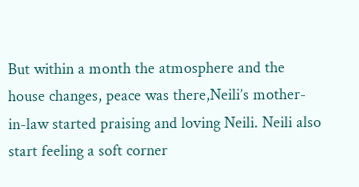But within a month the atmosphere and the house changes, peace was there,Neili’s mother-in-law started praising and loving Neili. Neili also start feeling a soft corner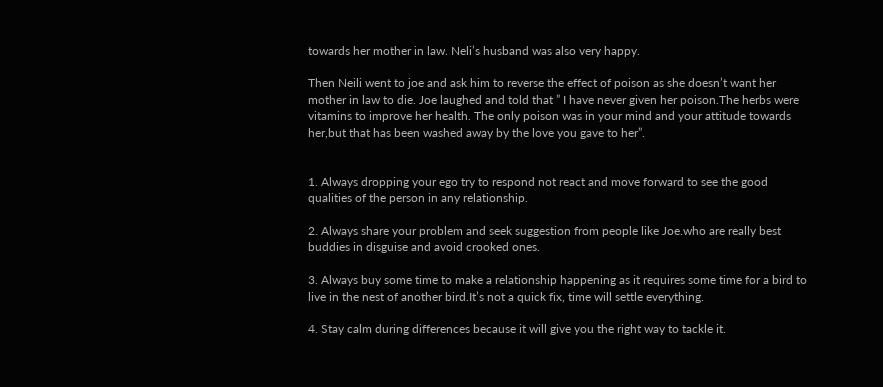towards her mother in law. Neli’s husband was also very happy.

Then Neili went to joe and ask him to reverse the effect of poison as she doesn’t want her mother in law to die. Joe laughed and told that ” I have never given her poison.The herbs were vitamins to improve her health. The only poison was in your mind and your attitude towards her,but that has been washed away by the love you gave to her”.


1. Always dropping your ego try to respond not react and move forward to see the good qualities of the person in any relationship.

2. Always share your problem and seek suggestion from people like Joe.who are really best buddies in disguise and avoid crooked ones.

3. Always buy some time to make a relationship happening as it requires some time for a bird to live in the nest of another bird.It’s not a quick fix, time will settle everything.

4. Stay calm during differences because it will give you the right way to tackle it.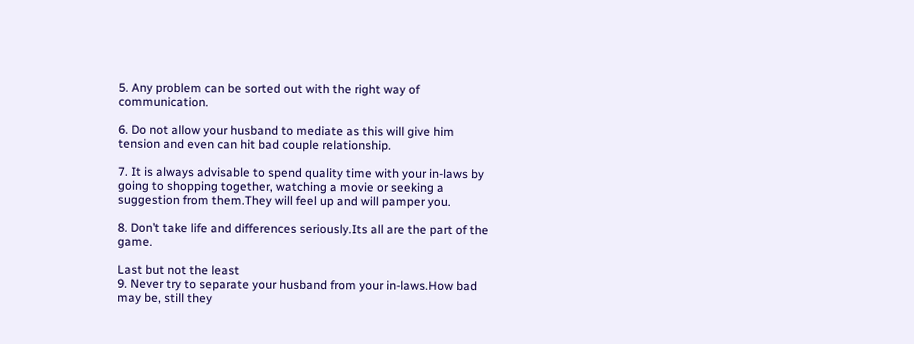5. Any problem can be sorted out with the right way of communication.

6. Do not allow your husband to mediate as this will give him tension and even can hit bad couple relationship.

7. It is always advisable to spend quality time with your in-laws by going to shopping together, watching a movie or seeking a suggestion from them.They will feel up and will pamper you.

8. Don’t take life and differences seriously.Its all are the part of the game.

Last but not the least
9. Never try to separate your husband from your in-laws.How bad may be, still they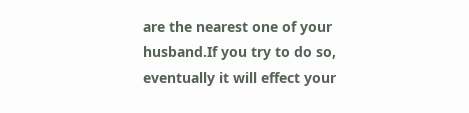are the nearest one of your husband.If you try to do so, eventually it will effect your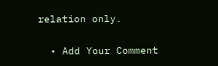relation only.

  • Add Your Comment